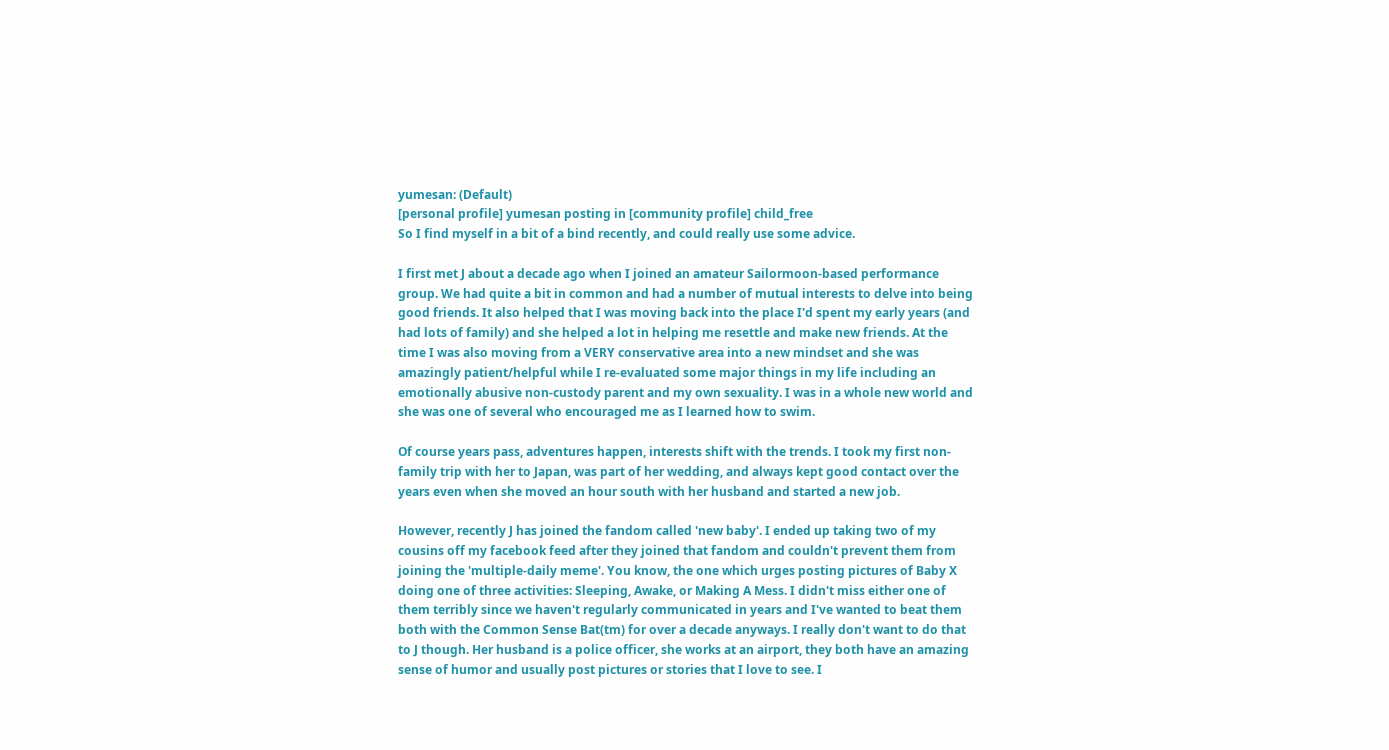yumesan: (Default)
[personal profile] yumesan posting in [community profile] child_free
So I find myself in a bit of a bind recently, and could really use some advice.

I first met J about a decade ago when I joined an amateur Sailormoon-based performance group. We had quite a bit in common and had a number of mutual interests to delve into being good friends. It also helped that I was moving back into the place I'd spent my early years (and had lots of family) and she helped a lot in helping me resettle and make new friends. At the time I was also moving from a VERY conservative area into a new mindset and she was amazingly patient/helpful while I re-evaluated some major things in my life including an emotionally abusive non-custody parent and my own sexuality. I was in a whole new world and she was one of several who encouraged me as I learned how to swim.

Of course years pass, adventures happen, interests shift with the trends. I took my first non-family trip with her to Japan, was part of her wedding, and always kept good contact over the years even when she moved an hour south with her husband and started a new job.

However, recently J has joined the fandom called 'new baby'. I ended up taking two of my cousins off my facebook feed after they joined that fandom and couldn't prevent them from joining the 'multiple-daily meme'. You know, the one which urges posting pictures of Baby X doing one of three activities: Sleeping, Awake, or Making A Mess. I didn't miss either one of them terribly since we haven't regularly communicated in years and I've wanted to beat them both with the Common Sense Bat(tm) for over a decade anyways. I really don't want to do that to J though. Her husband is a police officer, she works at an airport, they both have an amazing sense of humor and usually post pictures or stories that I love to see. I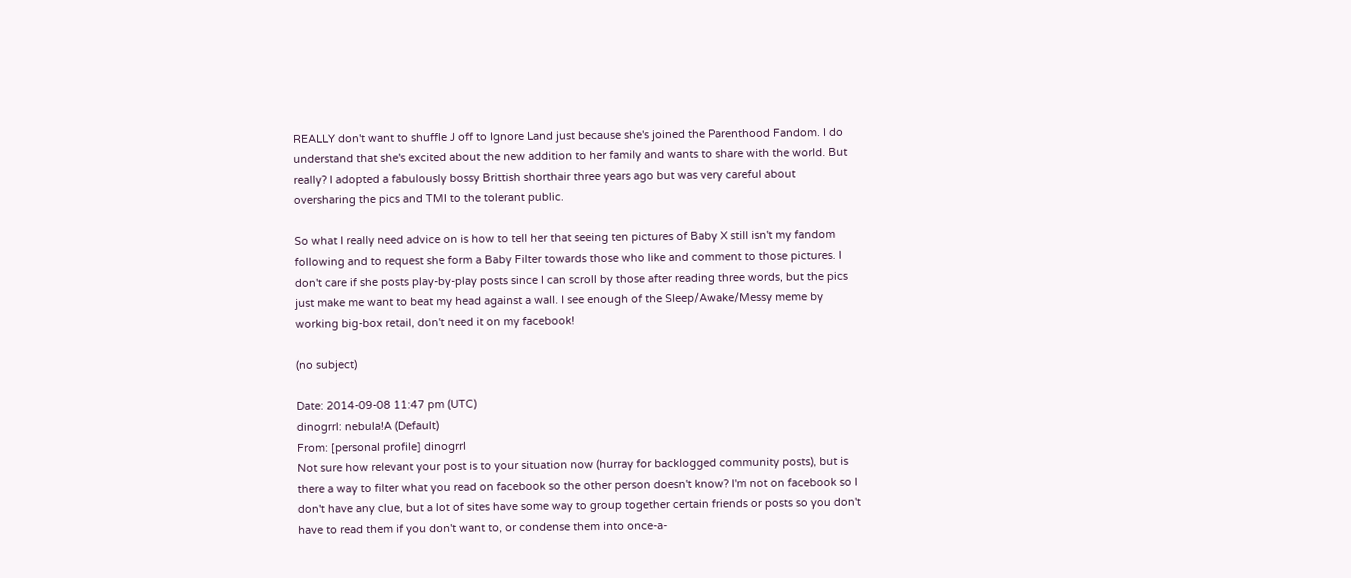REALLY don't want to shuffle J off to Ignore Land just because she's joined the Parenthood Fandom. I do understand that she's excited about the new addition to her family and wants to share with the world. But really? I adopted a fabulously bossy Brittish shorthair three years ago but was very careful about oversharing the pics and TMI to the tolerant public.

So what I really need advice on is how to tell her that seeing ten pictures of Baby X still isn't my fandom following and to request she form a Baby Filter towards those who like and comment to those pictures. I don't care if she posts play-by-play posts since I can scroll by those after reading three words, but the pics just make me want to beat my head against a wall. I see enough of the Sleep/Awake/Messy meme by working big-box retail, don't need it on my facebook!

(no subject)

Date: 2014-09-08 11:47 pm (UTC)
dinogrrl: nebula!A (Default)
From: [personal profile] dinogrrl
Not sure how relevant your post is to your situation now (hurray for backlogged community posts), but is there a way to filter what you read on facebook so the other person doesn't know? I'm not on facebook so I don't have any clue, but a lot of sites have some way to group together certain friends or posts so you don't have to read them if you don't want to, or condense them into once-a-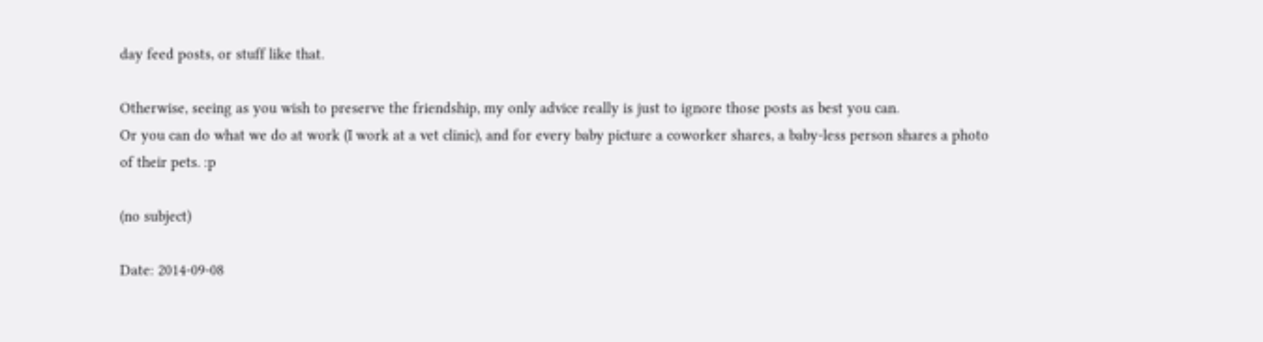day feed posts, or stuff like that.

Otherwise, seeing as you wish to preserve the friendship, my only advice really is just to ignore those posts as best you can.
Or you can do what we do at work (I work at a vet clinic), and for every baby picture a coworker shares, a baby-less person shares a photo of their pets. :p

(no subject)

Date: 2014-09-08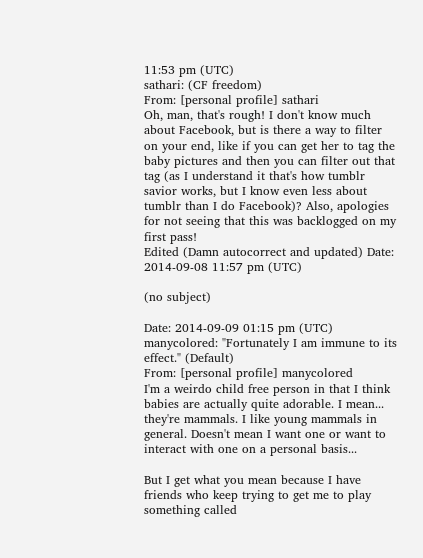11:53 pm (UTC)
sathari: (CF freedom)
From: [personal profile] sathari
Oh, man, that's rough! I don't know much about Facebook, but is there a way to filter on your end, like if you can get her to tag the baby pictures and then you can filter out that tag (as I understand it that's how tumblr savior works, but I know even less about tumblr than I do Facebook)? Also, apologies for not seeing that this was backlogged on my first pass!
Edited (Damn autocorrect and updated) Date: 2014-09-08 11:57 pm (UTC)

(no subject)

Date: 2014-09-09 01:15 pm (UTC)
manycolored: "Fortunately I am immune to its effect." (Default)
From: [personal profile] manycolored
I'm a weirdo child free person in that I think babies are actually quite adorable. I mean... they're mammals. I like young mammals in general. Doesn't mean I want one or want to interact with one on a personal basis...

But I get what you mean because I have friends who keep trying to get me to play something called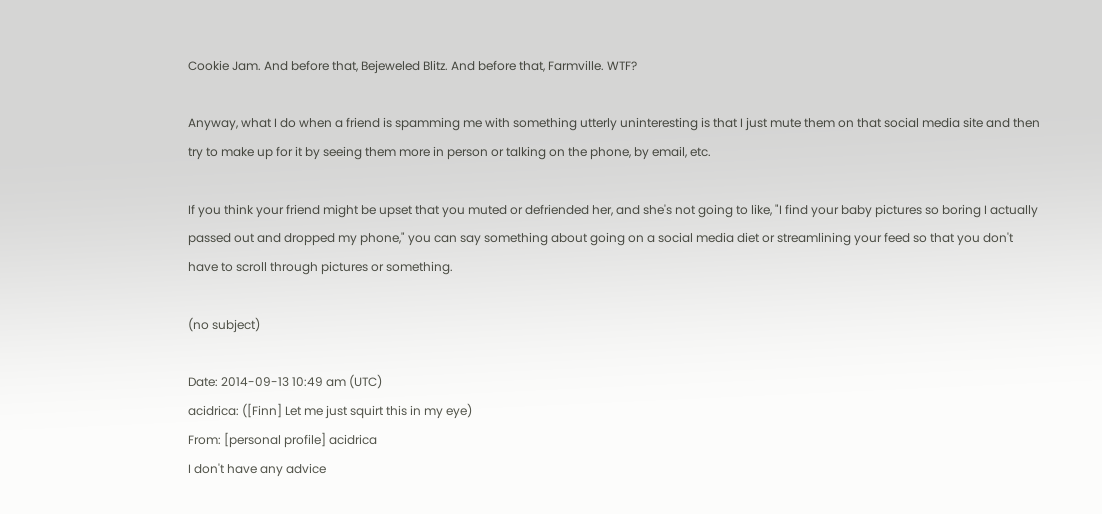Cookie Jam. And before that, Bejeweled Blitz. And before that, Farmville. WTF?

Anyway, what I do when a friend is spamming me with something utterly uninteresting is that I just mute them on that social media site and then try to make up for it by seeing them more in person or talking on the phone, by email, etc.

If you think your friend might be upset that you muted or defriended her, and she's not going to like, "I find your baby pictures so boring I actually passed out and dropped my phone," you can say something about going on a social media diet or streamlining your feed so that you don't have to scroll through pictures or something.

(no subject)

Date: 2014-09-13 10:49 am (UTC)
acidrica: ([Finn] Let me just squirt this in my eye)
From: [personal profile] acidrica
I don't have any advice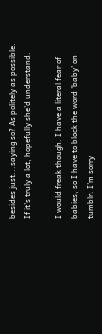besides just...saying so? As politely as possible. If it's truly a lot, hopefully she'd understand.

I would freak though. I have a literal fear of babies, so I have to block the word 'baby' on tumblr. I'm sorry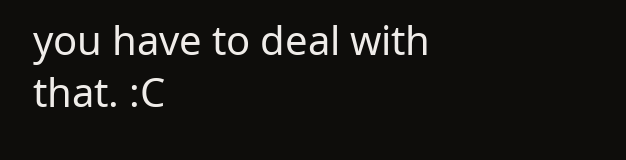you have to deal with that. :C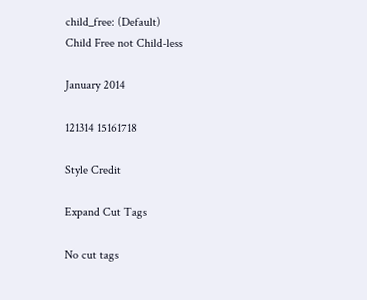child_free: (Default)
Child Free not Child-less

January 2014

121314 15161718

Style Credit

Expand Cut Tags

No cut tags